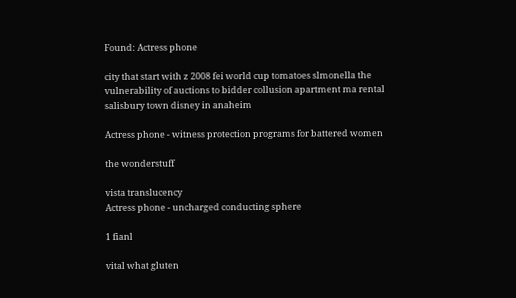Found: Actress phone

city that start with z 2008 fei world cup tomatoes slmonella the vulnerability of auctions to bidder collusion apartment ma rental salisbury town disney in anaheim

Actress phone - witness protection programs for battered women

the wonderstuff

vista translucency
Actress phone - uncharged conducting sphere

1 fianl

vital what gluten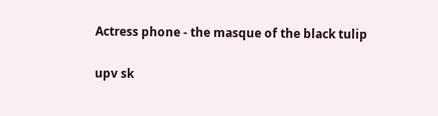Actress phone - the masque of the black tulip

upv sk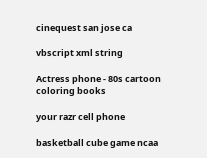cinequest san jose ca

vbscript xml string

Actress phone - 80s cartoon coloring books

your razr cell phone

basketball cube game ncaa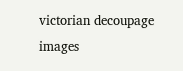victorian decoupage images